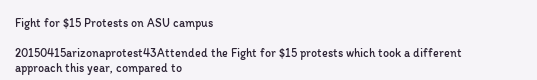Fight for $15 Protests on ASU campus

20150415arizonaprotest43Attended the Fight for $15 protests which took a different approach this year, compared to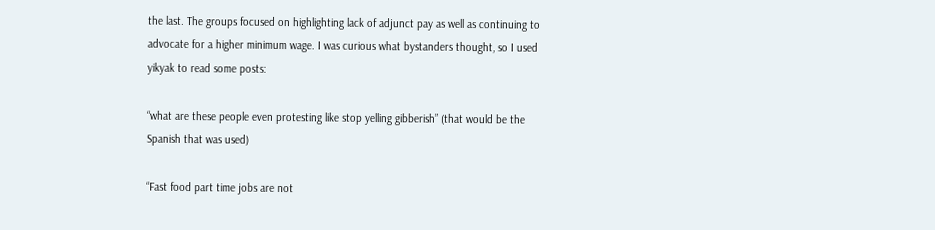the last. The groups focused on highlighting lack of adjunct pay as well as continuing to advocate for a higher minimum wage. I was curious what bystanders thought, so I used yikyak to read some posts:

“what are these people even protesting like stop yelling gibberish” (that would be the Spanish that was used)

“Fast food part time jobs are not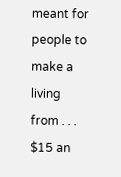meant for people to make a living from . . . $15 an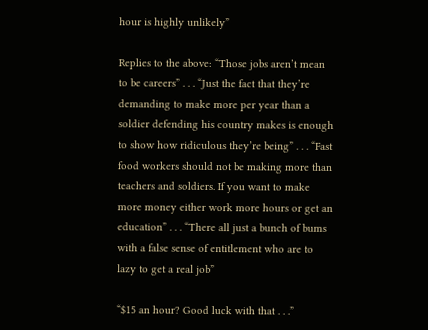hour is highly unlikely”

Replies to the above: “Those jobs aren’t mean to be careers” . . . “Just the fact that they’re demanding to make more per year than a soldier defending his country makes is enough to show how ridiculous they’re being” . . . “Fast food workers should not be making more than teachers and soldiers. If you want to make more money either work more hours or get an education” . . . “There all just a bunch of bums with a false sense of entitlement who are to lazy to get a real job”

“$15 an hour? Good luck with that . . .”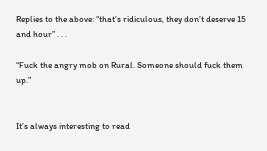Replies to the above: “that’s ridiculous, they don’t deserve 15 and hour” . . .

“Fuck the angry mob on Rural. Someone should fuck them up.”


It’s always interesting to read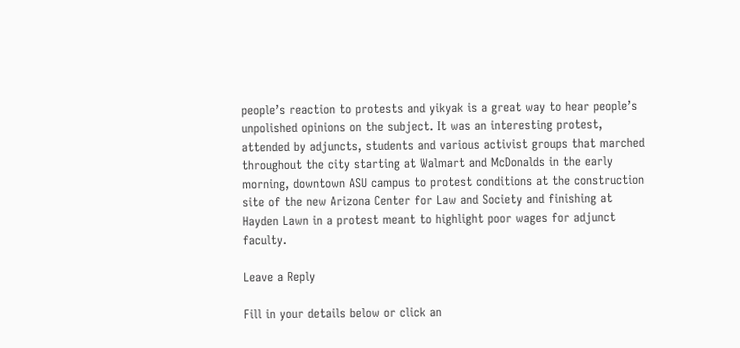people’s reaction to protests and yikyak is a great way to hear people’s unpolished opinions on the subject. It was an interesting protest, attended by adjuncts, students and various activist groups that marched throughout the city starting at Walmart and McDonalds in the early morning, downtown ASU campus to protest conditions at the construction site of the new Arizona Center for Law and Society and finishing at Hayden Lawn in a protest meant to highlight poor wages for adjunct faculty.

Leave a Reply

Fill in your details below or click an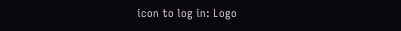icon to log in: Logo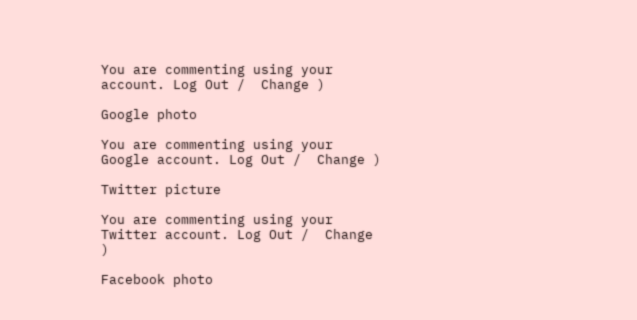You are commenting using your account. Log Out /  Change )

Google photo

You are commenting using your Google account. Log Out /  Change )

Twitter picture

You are commenting using your Twitter account. Log Out /  Change )

Facebook photo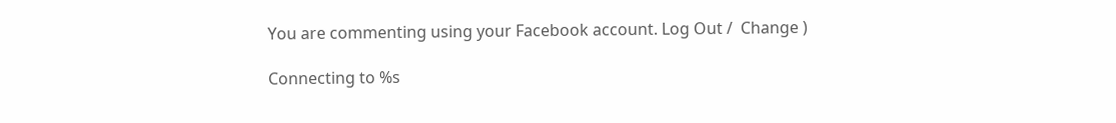You are commenting using your Facebook account. Log Out /  Change )

Connecting to %s